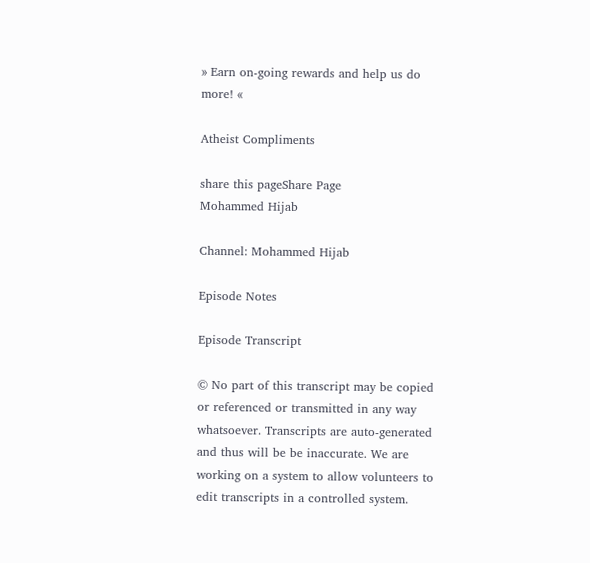» Earn on-going rewards and help us do more! «

Atheist Compliments

share this pageShare Page
Mohammed Hijab

Channel: Mohammed Hijab

Episode Notes

Episode Transcript

© No part of this transcript may be copied or referenced or transmitted in any way whatsoever. Transcripts are auto-generated and thus will be be inaccurate. We are working on a system to allow volunteers to edit transcripts in a controlled system.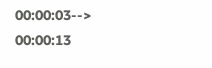00:00:03--> 00:00:13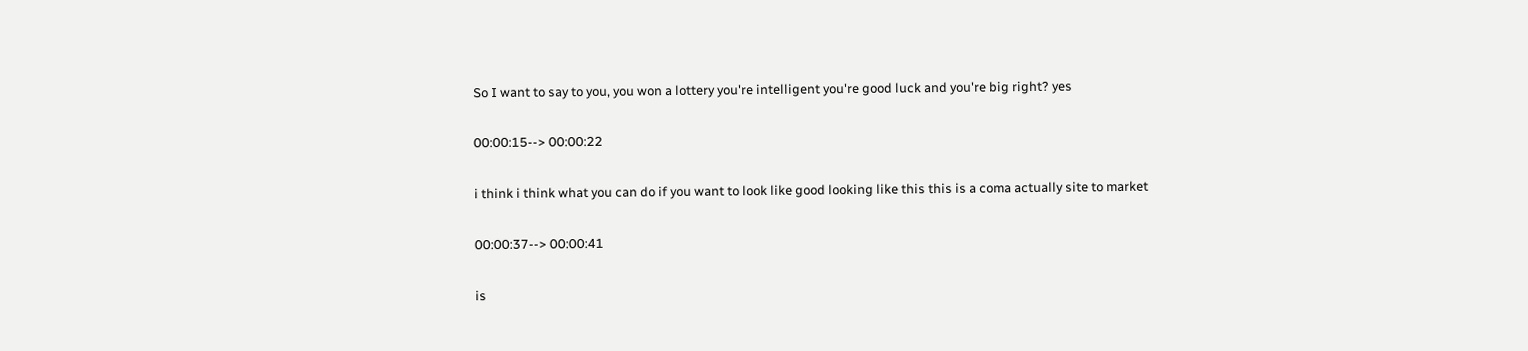So I want to say to you, you won a lottery you're intelligent you're good luck and you're big right? yes

00:00:15--> 00:00:22

i think i think what you can do if you want to look like good looking like this this is a coma actually site to market

00:00:37--> 00:00:41

is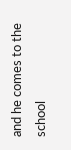and he comes to the school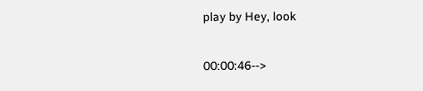play by Hey, look

00:00:46-->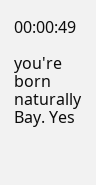00:00:49

you're born naturally Bay. Yes